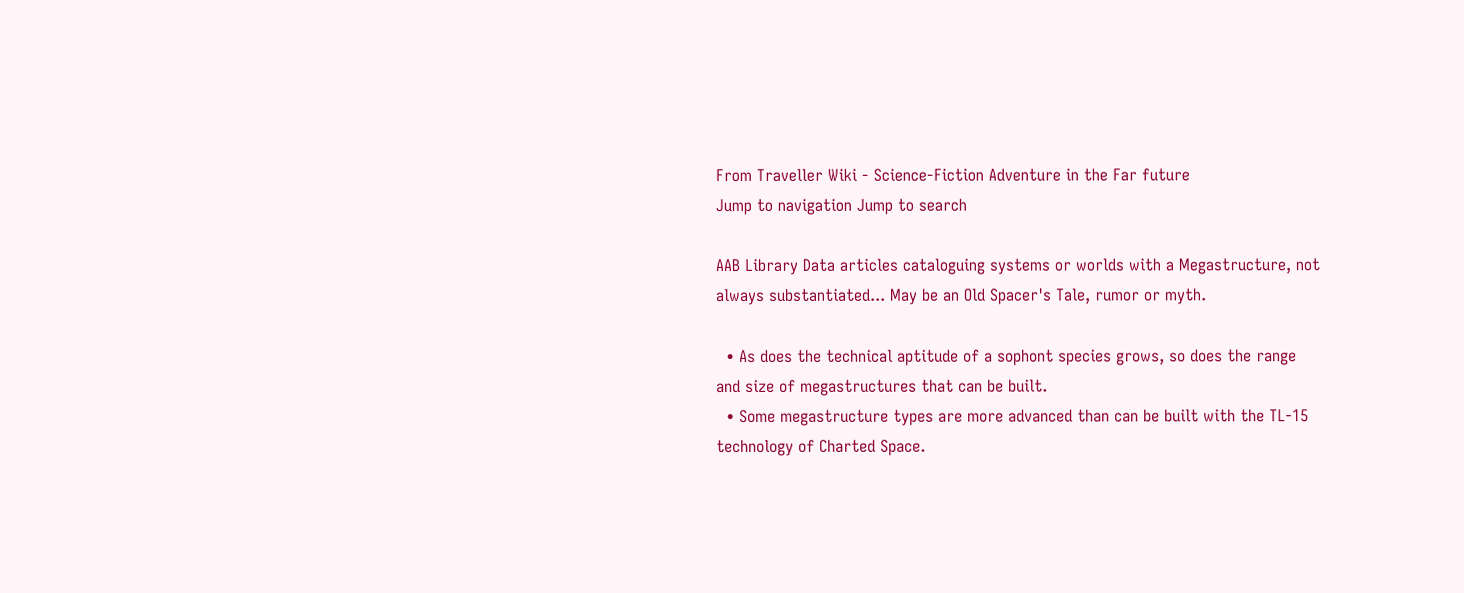From Traveller Wiki - Science-Fiction Adventure in the Far future
Jump to navigation Jump to search

AAB Library Data articles cataloguing systems or worlds with a Megastructure, not always substantiated... May be an Old Spacer's Tale, rumor or myth.

  • As does the technical aptitude of a sophont species grows, so does the range and size of megastructures that can be built.
  • Some megastructure types are more advanced than can be built with the TL-15 technology of Charted Space.